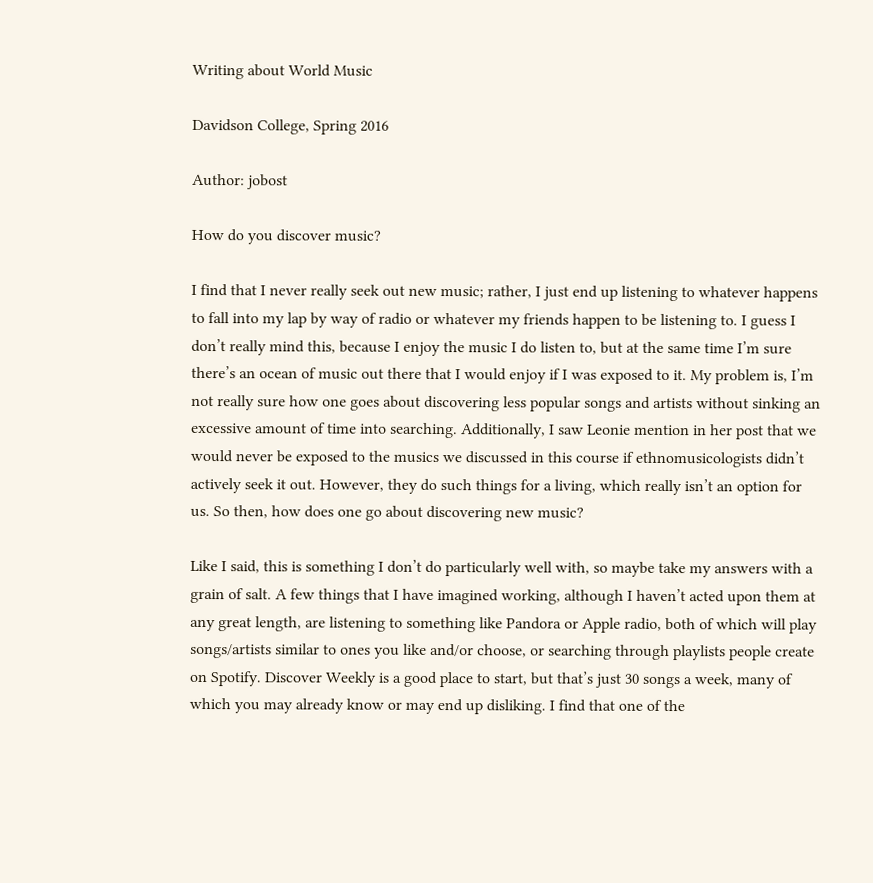Writing about World Music

Davidson College, Spring 2016

Author: jobost

How do you discover music?

I find that I never really seek out new music; rather, I just end up listening to whatever happens to fall into my lap by way of radio or whatever my friends happen to be listening to. I guess I don’t really mind this, because I enjoy the music I do listen to, but at the same time I’m sure there’s an ocean of music out there that I would enjoy if I was exposed to it. My problem is, I’m not really sure how one goes about discovering less popular songs and artists without sinking an excessive amount of time into searching. Additionally, I saw Leonie mention in her post that we would never be exposed to the musics we discussed in this course if ethnomusicologists didn’t actively seek it out. However, they do such things for a living, which really isn’t an option for us. So then, how does one go about discovering new music?

Like I said, this is something I don’t do particularly well with, so maybe take my answers with a grain of salt. A few things that I have imagined working, although I haven’t acted upon them at any great length, are listening to something like Pandora or Apple radio, both of which will play songs/artists similar to ones you like and/or choose, or searching through playlists people create on Spotify. Discover Weekly is a good place to start, but that’s just 30 songs a week, many of which you may already know or may end up disliking. I find that one of the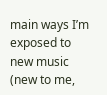main ways I’m exposed to new music (new to me,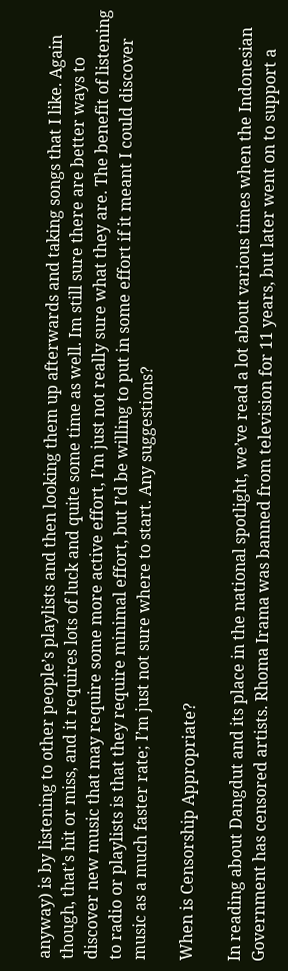anyway) is by listening to other people’s playlists and then looking them up afterwards and taking songs that I like. Again though, that’s hit or miss, and it requires lots of luck and quite some time as well. Im still sure there are better ways to discover new music that may require some more active effort, I’m just not really sure what they are. The benefit of listening to radio or playlists is that they require minimal effort, but I’d be willing to put in some effort if it meant I could discover music as a much faster rate; I’m just not sure where to start. Any suggestions?

When is Censorship Appropriate?

In reading about Dangdut and its place in the national spotlight, we’ve read a lot about various times when the Indonesian Government has censored artists. Rhoma Irama was banned from television for 11 years, but later went on to support a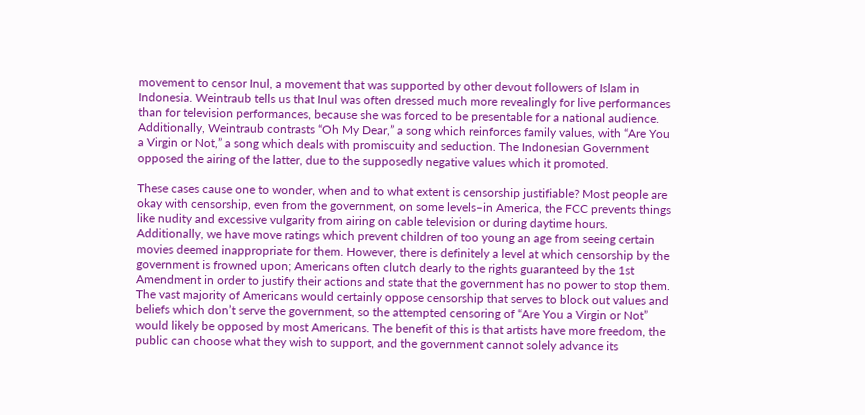movement to censor Inul, a movement that was supported by other devout followers of Islam in Indonesia. Weintraub tells us that Inul was often dressed much more revealingly for live performances than for television performances, because she was forced to be presentable for a national audience. Additionally, Weintraub contrasts “Oh My Dear,” a song which reinforces family values, with “Are You a Virgin or Not,” a song which deals with promiscuity and seduction. The Indonesian Government opposed the airing of the latter, due to the supposedly negative values which it promoted.

These cases cause one to wonder, when and to what extent is censorship justifiable? Most people are okay with censorship, even from the government, on some levels–in America, the FCC prevents things like nudity and excessive vulgarity from airing on cable television or during daytime hours. Additionally, we have move ratings which prevent children of too young an age from seeing certain movies deemed inappropriate for them. However, there is definitely a level at which censorship by the government is frowned upon; Americans often clutch dearly to the rights guaranteed by the 1st Amendment in order to justify their actions and state that the government has no power to stop them. The vast majority of Americans would certainly oppose censorship that serves to block out values and beliefs which don’t serve the government, so the attempted censoring of “Are You a Virgin or Not” would likely be opposed by most Americans. The benefit of this is that artists have more freedom, the public can choose what they wish to support, and the government cannot solely advance its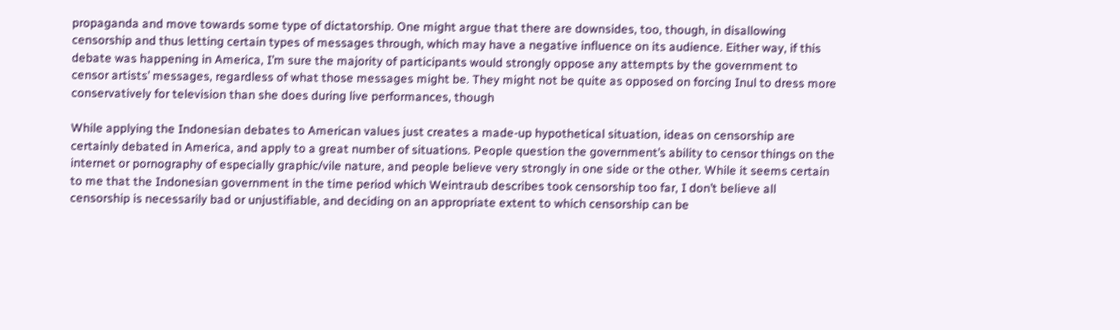propaganda and move towards some type of dictatorship. One might argue that there are downsides, too, though, in disallowing censorship and thus letting certain types of messages through, which may have a negative influence on its audience. Either way, if this debate was happening in America, I’m sure the majority of participants would strongly oppose any attempts by the government to censor artists’ messages, regardless of what those messages might be. They might not be quite as opposed on forcing Inul to dress more conservatively for television than she does during live performances, though

While applying the Indonesian debates to American values just creates a made-up hypothetical situation, ideas on censorship are certainly debated in America, and apply to a great number of situations. People question the government’s ability to censor things on the internet or pornography of especially graphic/vile nature, and people believe very strongly in one side or the other. While it seems certain to me that the Indonesian government in the time period which Weintraub describes took censorship too far, I don’t believe all censorship is necessarily bad or unjustifiable, and deciding on an appropriate extent to which censorship can be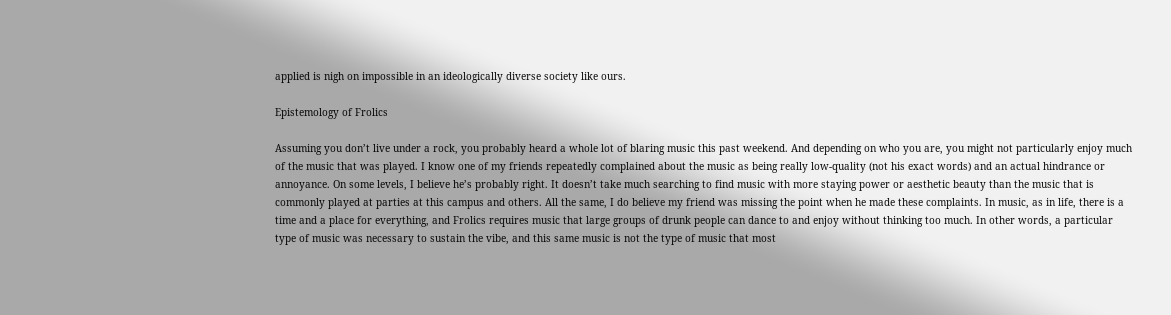applied is nigh on impossible in an ideologically diverse society like ours.

Epistemology of Frolics

Assuming you don’t live under a rock, you probably heard a whole lot of blaring music this past weekend. And depending on who you are, you might not particularly enjoy much of the music that was played. I know one of my friends repeatedly complained about the music as being really low-quality (not his exact words) and an actual hindrance or annoyance. On some levels, I believe he’s probably right. It doesn’t take much searching to find music with more staying power or aesthetic beauty than the music that is commonly played at parties at this campus and others. All the same, I do believe my friend was missing the point when he made these complaints. In music, as in life, there is a time and a place for everything, and Frolics requires music that large groups of drunk people can dance to and enjoy without thinking too much. In other words, a particular type of music was necessary to sustain the vibe, and this same music is not the type of music that most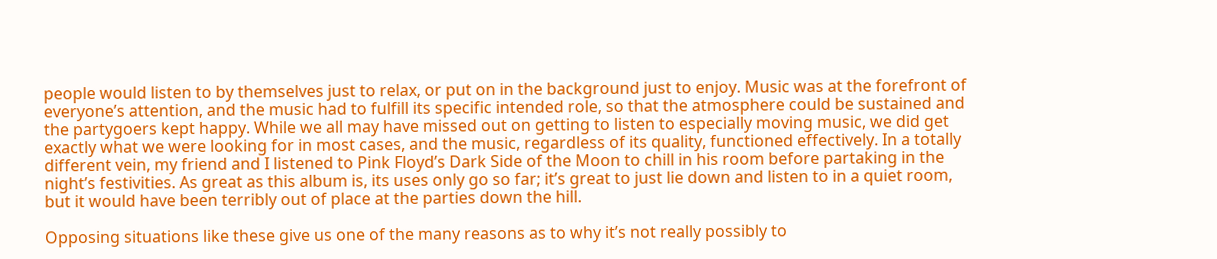people would listen to by themselves just to relax, or put on in the background just to enjoy. Music was at the forefront of everyone’s attention, and the music had to fulfill its specific intended role, so that the atmosphere could be sustained and the partygoers kept happy. While we all may have missed out on getting to listen to especially moving music, we did get exactly what we were looking for in most cases, and the music, regardless of its quality, functioned effectively. In a totally different vein, my friend and I listened to Pink Floyd’s Dark Side of the Moon to chill in his room before partaking in the night’s festivities. As great as this album is, its uses only go so far; it’s great to just lie down and listen to in a quiet room, but it would have been terribly out of place at the parties down the hill.

Opposing situations like these give us one of the many reasons as to why it’s not really possibly to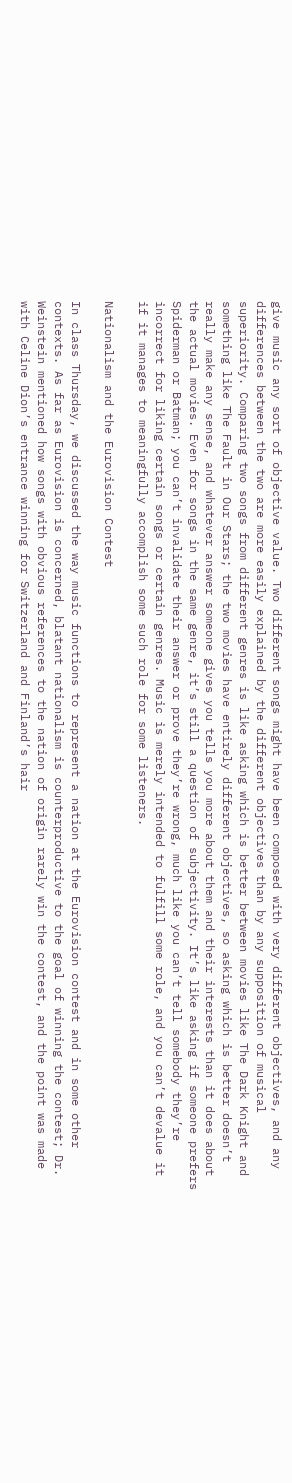give music any sort of objective value. Two different songs might have been composed with very different objectives, and any differences between the two are more easily explained by the different objectives than by any supposition of musical superiority. Comparing two songs from different genres is like asking which is better between movies like The Dark Knight and something like The Fault in Our Stars; the two movies have entirely different objectives, so asking which is better doesn’t really make any sense, and whatever answer someone gives you tells you more about them and their interests than it does about the actual movies. Even for songs in the same genre, it’s still a question of subjectivity. It’s like asking if someone prefers Spiderman or Batman; you can’t invalidate their answer or prove they’re wrong, much like you can’t tell somebody they’re incorrect for liking certain songs or certain genres. Music is merely intended to fulfill some role, and you can’t devalue it if it manages to meaningfully accomplish some such role for some listeners.

Nationalism and the Eurovision Contest

In class Thursday, we discussed the way music functions to represent a nation at the Eurovision contest and in some other contexts. As far as Eurovision is concerned, blatant nationalism is counterproductive to the goal of winning the contest; Dr. Weinstein mentioned how songs with obvious references to the nation of origin rarely win the contest, and the point was made with Celine Dion’s entrance winning for Switzerland and Finland’s hair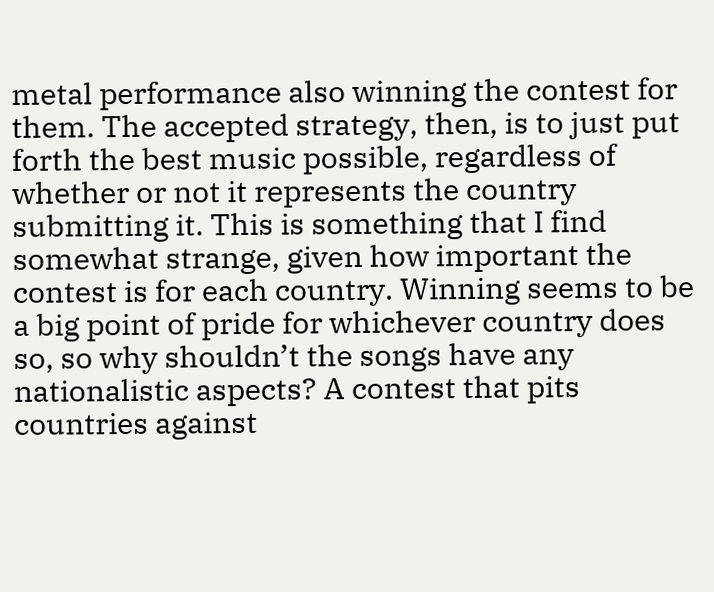metal performance also winning the contest for them. The accepted strategy, then, is to just put forth the best music possible, regardless of whether or not it represents the country submitting it. This is something that I find somewhat strange, given how important the contest is for each country. Winning seems to be a big point of pride for whichever country does so, so why shouldn’t the songs have any nationalistic aspects? A contest that pits countries against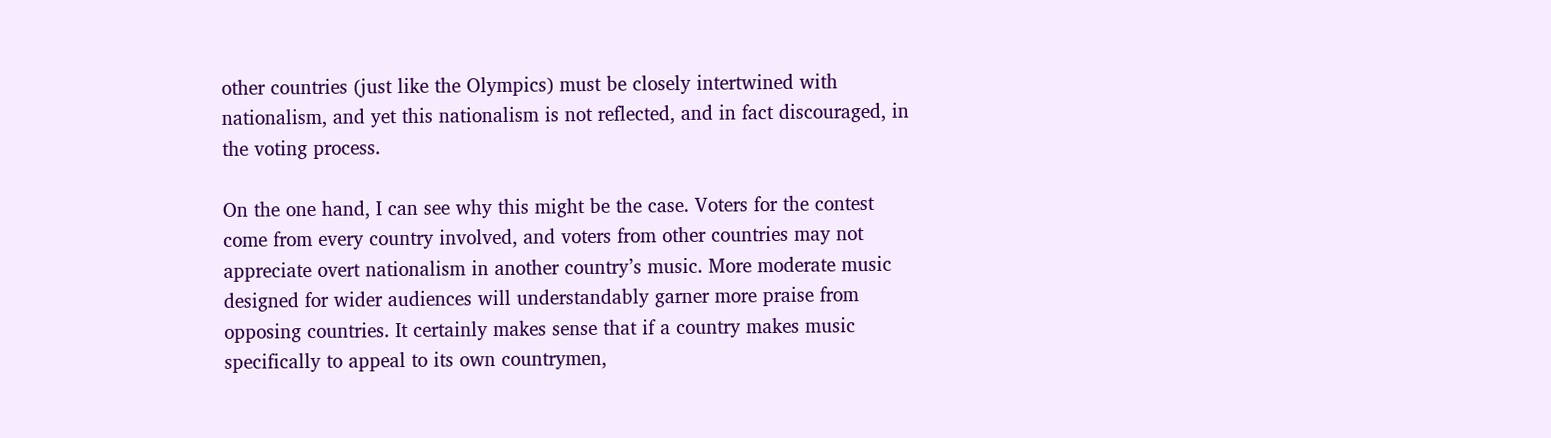other countries (just like the Olympics) must be closely intertwined with nationalism, and yet this nationalism is not reflected, and in fact discouraged, in the voting process.

On the one hand, I can see why this might be the case. Voters for the contest come from every country involved, and voters from other countries may not appreciate overt nationalism in another country’s music. More moderate music designed for wider audiences will understandably garner more praise from opposing countries. It certainly makes sense that if a country makes music specifically to appeal to its own countrymen,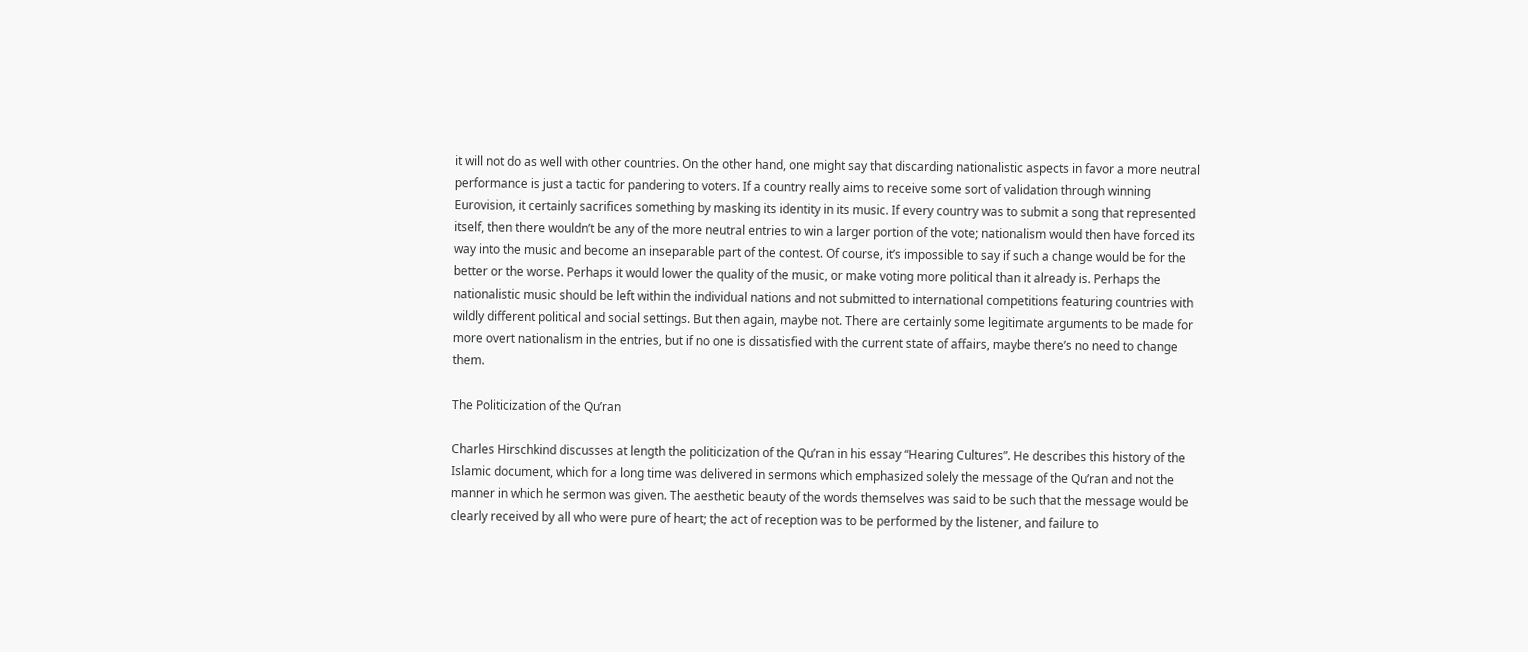it will not do as well with other countries. On the other hand, one might say that discarding nationalistic aspects in favor a more neutral performance is just a tactic for pandering to voters. If a country really aims to receive some sort of validation through winning Eurovision, it certainly sacrifices something by masking its identity in its music. If every country was to submit a song that represented itself, then there wouldn’t be any of the more neutral entries to win a larger portion of the vote; nationalism would then have forced its way into the music and become an inseparable part of the contest. Of course, it’s impossible to say if such a change would be for the better or the worse. Perhaps it would lower the quality of the music, or make voting more political than it already is. Perhaps the nationalistic music should be left within the individual nations and not submitted to international competitions featuring countries with wildly different political and social settings. But then again, maybe not. There are certainly some legitimate arguments to be made for more overt nationalism in the entries, but if no one is dissatisfied with the current state of affairs, maybe there’s no need to change them.

The Politicization of the Qu’ran

Charles Hirschkind discusses at length the politicization of the Qu’ran in his essay “Hearing Cultures”. He describes this history of the Islamic document, which for a long time was delivered in sermons which emphasized solely the message of the Qu’ran and not the manner in which he sermon was given. The aesthetic beauty of the words themselves was said to be such that the message would be clearly received by all who were pure of heart; the act of reception was to be performed by the listener, and failure to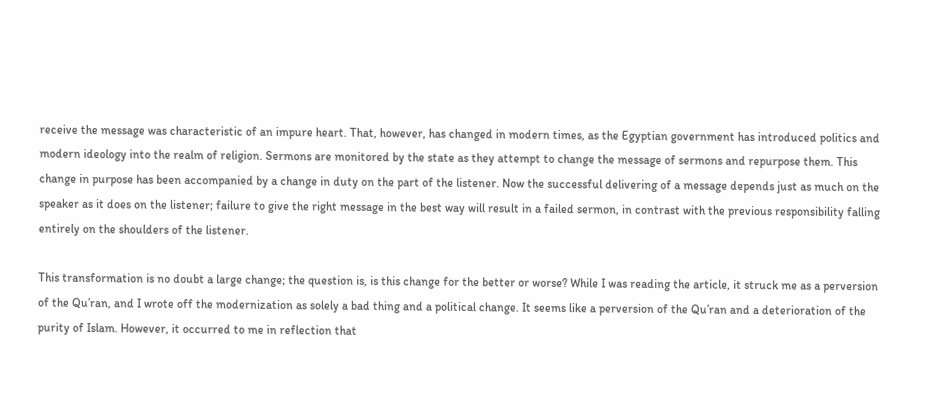receive the message was characteristic of an impure heart. That, however, has changed in modern times, as the Egyptian government has introduced politics and modern ideology into the realm of religion. Sermons are monitored by the state as they attempt to change the message of sermons and repurpose them. This change in purpose has been accompanied by a change in duty on the part of the listener. Now the successful delivering of a message depends just as much on the speaker as it does on the listener; failure to give the right message in the best way will result in a failed sermon, in contrast with the previous responsibility falling entirely on the shoulders of the listener.

This transformation is no doubt a large change; the question is, is this change for the better or worse? While I was reading the article, it struck me as a perversion of the Qu’ran, and I wrote off the modernization as solely a bad thing and a political change. It seems like a perversion of the Qu’ran and a deterioration of the purity of Islam. However, it occurred to me in reflection that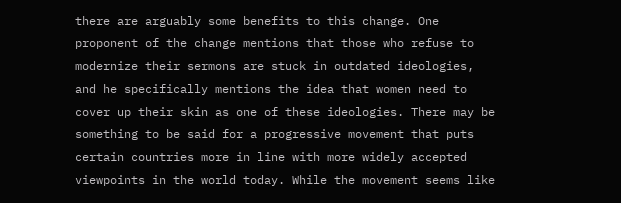there are arguably some benefits to this change. One proponent of the change mentions that those who refuse to modernize their sermons are stuck in outdated ideologies, and he specifically mentions the idea that women need to cover up their skin as one of these ideologies. There may be something to be said for a progressive movement that puts certain countries more in line with more widely accepted viewpoints in the world today. While the movement seems like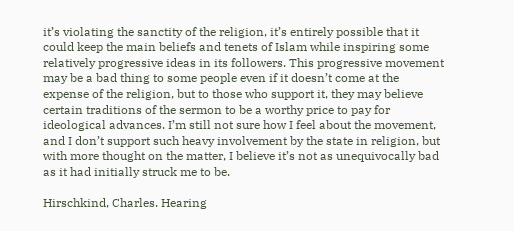it’s violating the sanctity of the religion, it’s entirely possible that it could keep the main beliefs and tenets of Islam while inspiring some relatively progressive ideas in its followers. This progressive movement may be a bad thing to some people even if it doesn’t come at the expense of the religion, but to those who support it, they may believe certain traditions of the sermon to be a worthy price to pay for ideological advances. I’m still not sure how I feel about the movement, and I don’t support such heavy involvement by the state in religion, but with more thought on the matter, I believe it’s not as unequivocally bad as it had initially struck me to be.

Hirschkind, Charles. Hearing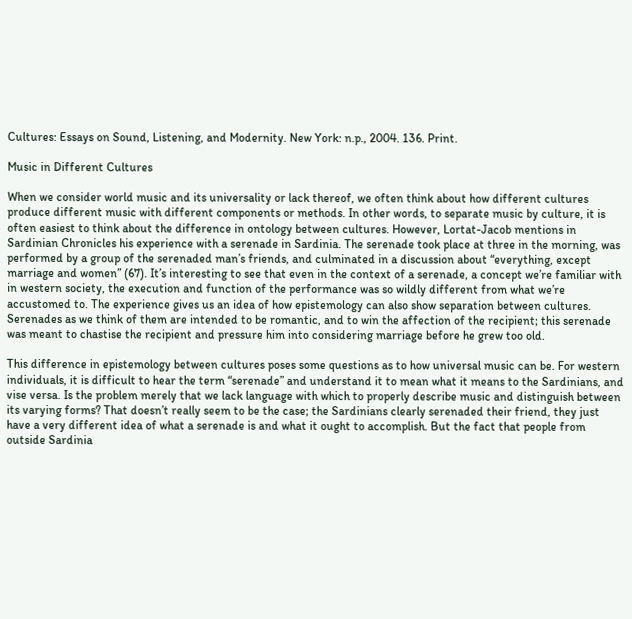Cultures: Essays on Sound, Listening, and Modernity. New York: n.p., 2004. 136. Print.

Music in Different Cultures

When we consider world music and its universality or lack thereof, we often think about how different cultures produce different music with different components or methods. In other words, to separate music by culture, it is often easiest to think about the difference in ontology between cultures. However, Lortat-Jacob mentions in Sardinian Chronicles his experience with a serenade in Sardinia. The serenade took place at three in the morning, was performed by a group of the serenaded man’s friends, and culminated in a discussion about “everything, except marriage and women” (67). It’s interesting to see that even in the context of a serenade, a concept we’re familiar with in western society, the execution and function of the performance was so wildly different from what we’re accustomed to. The experience gives us an idea of how epistemology can also show separation between cultures. Serenades as we think of them are intended to be romantic, and to win the affection of the recipient; this serenade was meant to chastise the recipient and pressure him into considering marriage before he grew too old.

This difference in epistemology between cultures poses some questions as to how universal music can be. For western individuals, it is difficult to hear the term “serenade” and understand it to mean what it means to the Sardinians, and vise versa. Is the problem merely that we lack language with which to properly describe music and distinguish between its varying forms? That doesn’t really seem to be the case; the Sardinians clearly serenaded their friend, they just have a very different idea of what a serenade is and what it ought to accomplish. But the fact that people from outside Sardinia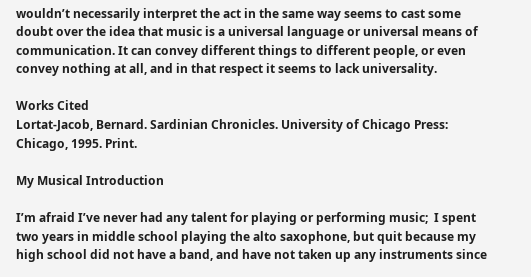wouldn’t necessarily interpret the act in the same way seems to cast some doubt over the idea that music is a universal language or universal means of communication. It can convey different things to different people, or even convey nothing at all, and in that respect it seems to lack universality.

Works Cited
Lortat-Jacob, Bernard. Sardinian Chronicles. University of Chicago Press: Chicago, 1995. Print.

My Musical Introduction

I’m afraid I’ve never had any talent for playing or performing music;  I spent two years in middle school playing the alto saxophone, but quit because my high school did not have a band, and have not taken up any instruments since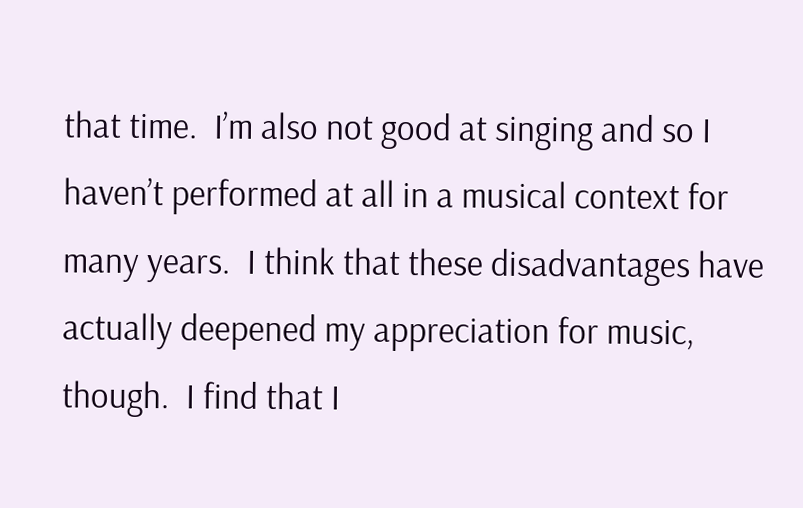that time.  I’m also not good at singing and so I haven’t performed at all in a musical context for many years.  I think that these disadvantages have actually deepened my appreciation for music, though.  I find that I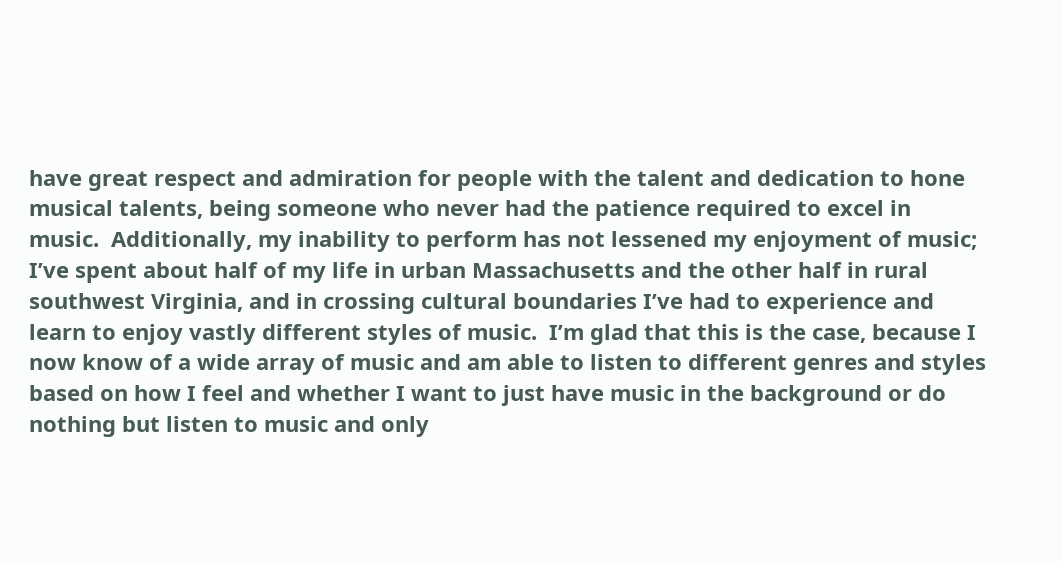have great respect and admiration for people with the talent and dedication to hone musical talents, being someone who never had the patience required to excel in music.  Additionally, my inability to perform has not lessened my enjoyment of music;  I’ve spent about half of my life in urban Massachusetts and the other half in rural southwest Virginia, and in crossing cultural boundaries I’ve had to experience and learn to enjoy vastly different styles of music.  I’m glad that this is the case, because I now know of a wide array of music and am able to listen to different genres and styles based on how I feel and whether I want to just have music in the background or do nothing but listen to music and only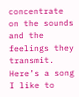concentrate on the sounds and the feelings they transmit.  Here’s a song I like to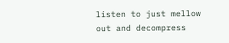listen to just mellow out and decompress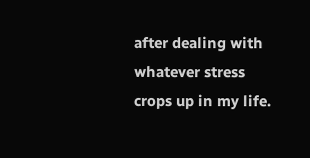after dealing with whatever stress crops up in my life.